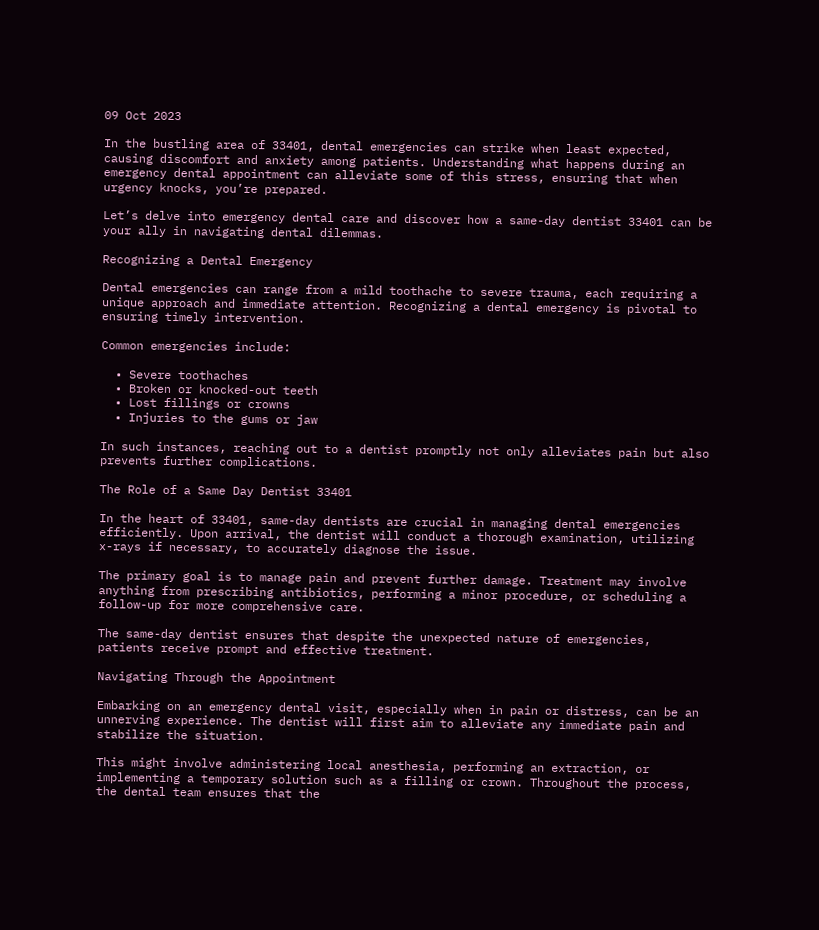09 Oct 2023

In the bustling area of 33401, dental emergencies can strike when least expected, causing discomfort and anxiety among patients. Understanding what happens during an emergency dental appointment can alleviate some of this stress, ensuring that when urgency knocks, you’re prepared.

Let’s delve into emergency dental care and discover how a same-day dentist 33401 can be your ally in navigating dental dilemmas.

Recognizing a Dental Emergency

Dental emergencies can range from a mild toothache to severe trauma, each requiring a unique approach and immediate attention. Recognizing a dental emergency is pivotal to ensuring timely intervention.

Common emergencies include:

  • Severe toothaches
  • Broken or knocked-out teeth
  • Lost fillings or crowns
  • Injuries to the gums or jaw

In such instances, reaching out to a dentist promptly not only alleviates pain but also prevents further complications.

The Role of a Same Day Dentist 33401

In the heart of 33401, same-day dentists are crucial in managing dental emergencies efficiently. Upon arrival, the dentist will conduct a thorough examination, utilizing x-rays if necessary, to accurately diagnose the issue.

The primary goal is to manage pain and prevent further damage. Treatment may involve anything from prescribing antibiotics, performing a minor procedure, or scheduling a follow-up for more comprehensive care.

The same-day dentist ensures that despite the unexpected nature of emergencies, patients receive prompt and effective treatment.

Navigating Through the Appointment

Embarking on an emergency dental visit, especially when in pain or distress, can be an unnerving experience. The dentist will first aim to alleviate any immediate pain and stabilize the situation.

This might involve administering local anesthesia, performing an extraction, or implementing a temporary solution such as a filling or crown. Throughout the process, the dental team ensures that the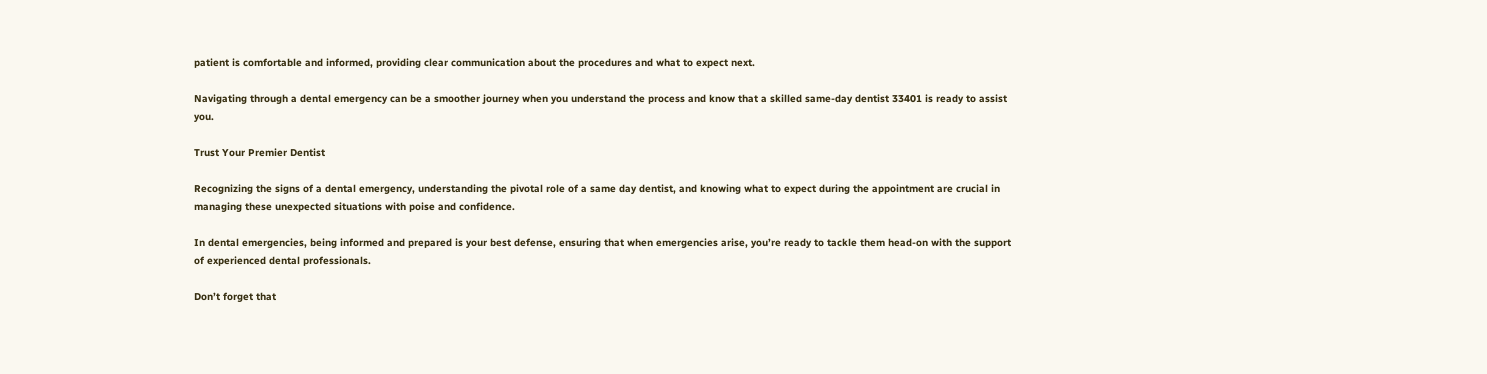patient is comfortable and informed, providing clear communication about the procedures and what to expect next.

Navigating through a dental emergency can be a smoother journey when you understand the process and know that a skilled same-day dentist 33401 is ready to assist you.

Trust Your Premier Dentist

Recognizing the signs of a dental emergency, understanding the pivotal role of a same day dentist, and knowing what to expect during the appointment are crucial in managing these unexpected situations with poise and confidence.

In dental emergencies, being informed and prepared is your best defense, ensuring that when emergencies arise, you’re ready to tackle them head-on with the support of experienced dental professionals.

Don’t forget that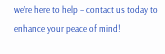we’re here to help – contact us today to enhance your peace of mind!